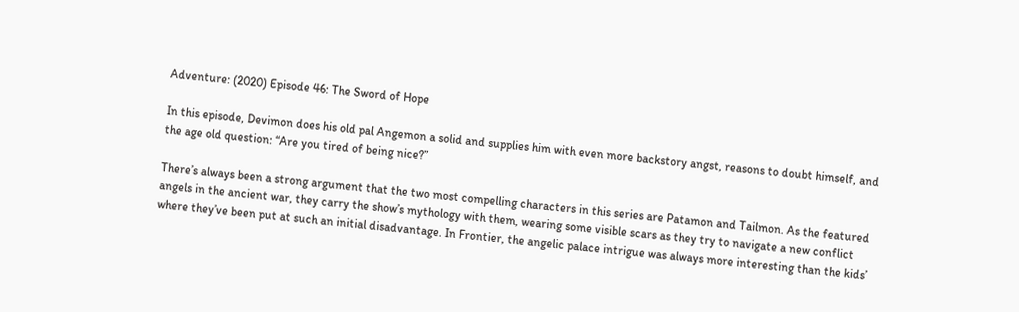Adventure: (2020) Episode 46: The Sword of Hope

In this episode, Devimon does his old pal Angemon a solid and supplies him with even more backstory angst, reasons to doubt himself, and the age old question: “Are you tired of being nice?”

There’s always been a strong argument that the two most compelling characters in this series are Patamon and Tailmon. As the featured angels in the ancient war, they carry the show’s mythology with them, wearing some visible scars as they try to navigate a new conflict where they’ve been put at such an initial disadvantage. In Frontier, the angelic palace intrigue was always more interesting than the kids’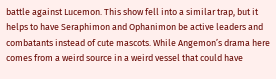battle against Lucemon. This show fell into a similar trap, but it helps to have Seraphimon and Ophanimon be active leaders and combatants instead of cute mascots. While Angemon’s drama here comes from a weird source in a weird vessel that could have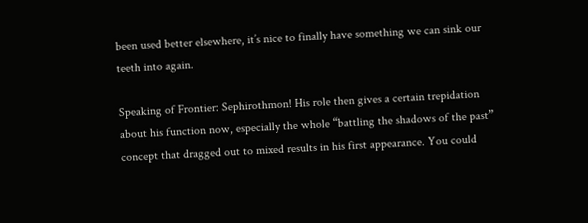been used better elsewhere, it’s nice to finally have something we can sink our teeth into again.

Speaking of Frontier: Sephirothmon! His role then gives a certain trepidation about his function now, especially the whole “battling the shadows of the past” concept that dragged out to mixed results in his first appearance. You could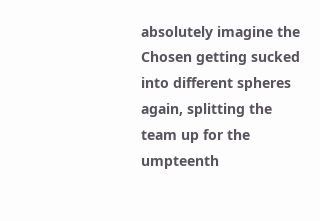absolutely imagine the Chosen getting sucked into different spheres again, splitting the team up for the umpteenth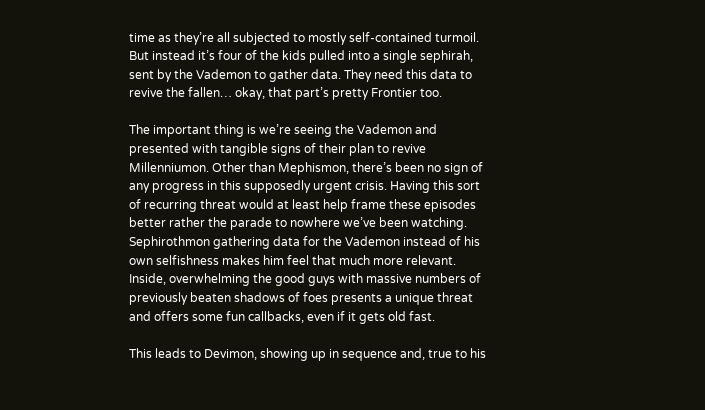time as they’re all subjected to mostly self-contained turmoil. But instead it’s four of the kids pulled into a single sephirah, sent by the Vademon to gather data. They need this data to revive the fallen… okay, that part’s pretty Frontier too.

The important thing is we’re seeing the Vademon and presented with tangible signs of their plan to revive Millenniumon. Other than Mephismon, there’s been no sign of any progress in this supposedly urgent crisis. Having this sort of recurring threat would at least help frame these episodes better rather the parade to nowhere we’ve been watching. Sephirothmon gathering data for the Vademon instead of his own selfishness makes him feel that much more relevant. Inside, overwhelming the good guys with massive numbers of previously beaten shadows of foes presents a unique threat and offers some fun callbacks, even if it gets old fast.

This leads to Devimon, showing up in sequence and, true to his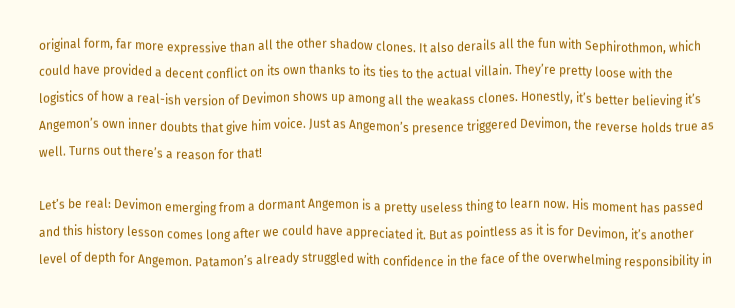original form, far more expressive than all the other shadow clones. It also derails all the fun with Sephirothmon, which could have provided a decent conflict on its own thanks to its ties to the actual villain. They’re pretty loose with the logistics of how a real-ish version of Devimon shows up among all the weakass clones. Honestly, it’s better believing it’s Angemon’s own inner doubts that give him voice. Just as Angemon’s presence triggered Devimon, the reverse holds true as well. Turns out there’s a reason for that!

Let’s be real: Devimon emerging from a dormant Angemon is a pretty useless thing to learn now. His moment has passed and this history lesson comes long after we could have appreciated it. But as pointless as it is for Devimon, it’s another level of depth for Angemon. Patamon’s already struggled with confidence in the face of the overwhelming responsibility in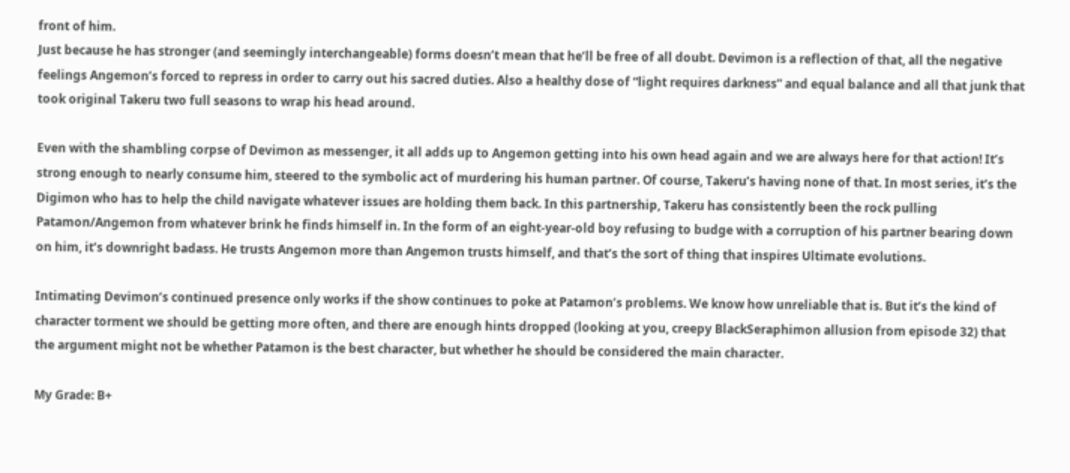front of him.
Just because he has stronger (and seemingly interchangeable) forms doesn’t mean that he’ll be free of all doubt. Devimon is a reflection of that, all the negative feelings Angemon’s forced to repress in order to carry out his sacred duties. Also a healthy dose of “light requires darkness” and equal balance and all that junk that took original Takeru two full seasons to wrap his head around.

Even with the shambling corpse of Devimon as messenger, it all adds up to Angemon getting into his own head again and we are always here for that action! It’s strong enough to nearly consume him, steered to the symbolic act of murdering his human partner. Of course, Takeru’s having none of that. In most series, it’s the Digimon who has to help the child navigate whatever issues are holding them back. In this partnership, Takeru has consistently been the rock pulling Patamon/Angemon from whatever brink he finds himself in. In the form of an eight-year-old boy refusing to budge with a corruption of his partner bearing down on him, it’s downright badass. He trusts Angemon more than Angemon trusts himself, and that’s the sort of thing that inspires Ultimate evolutions.

Intimating Devimon’s continued presence only works if the show continues to poke at Patamon’s problems. We know how unreliable that is. But it’s the kind of character torment we should be getting more often, and there are enough hints dropped (looking at you, creepy BlackSeraphimon allusion from episode 32) that the argument might not be whether Patamon is the best character, but whether he should be considered the main character.

My Grade: B+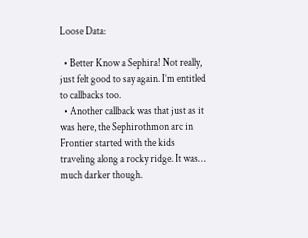Loose Data:

  • Better Know a Sephira! Not really, just felt good to say again. I’m entitled to callbacks too.
  • Another callback was that just as it was here, the Sephirothmon arc in Frontier started with the kids traveling along a rocky ridge. It was… much darker though.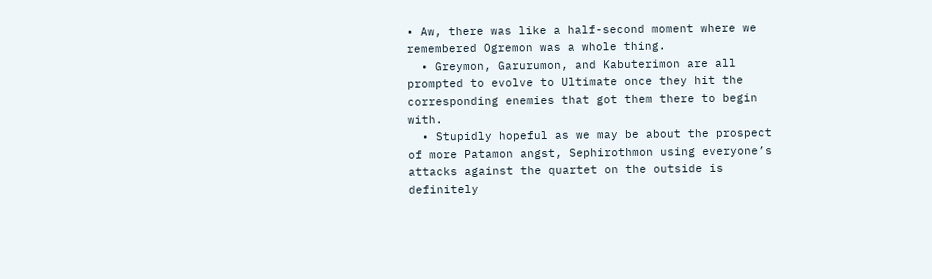• Aw, there was like a half-second moment where we remembered Ogremon was a whole thing.
  • Greymon, Garurumon, and Kabuterimon are all prompted to evolve to Ultimate once they hit the corresponding enemies that got them there to begin with.
  • Stupidly hopeful as we may be about the prospect of more Patamon angst, Sephirothmon using everyone’s attacks against the quartet on the outside is definitely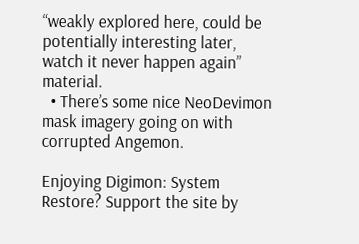“weakly explored here, could be potentially interesting later, watch it never happen again” material.
  • There’s some nice NeoDevimon mask imagery going on with corrupted Angemon.

Enjoying Digimon: System Restore? Support the site by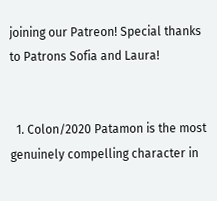joining our Patreon! Special thanks to Patrons Sofia and Laura!


  1. Colon/2020 Patamon is the most genuinely compelling character in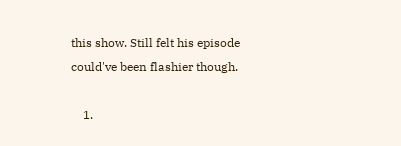this show. Still felt his episode could've been flashier though.

    1.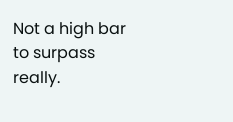Not a high bar to surpass really.